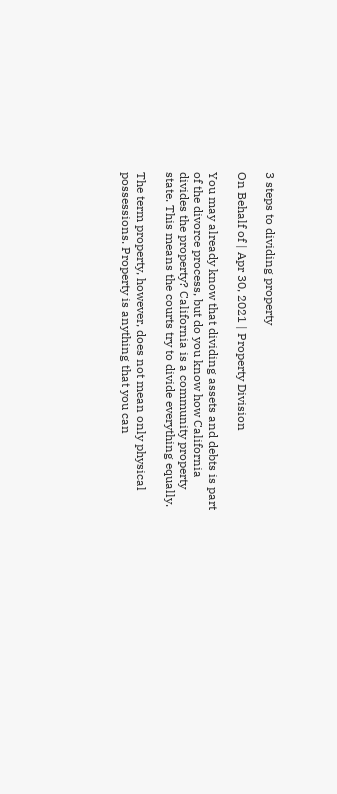3 steps to dividing property

On Behalf of | Apr 30, 2021 | Property Division

You may already know that dividing assets and debts is part of the divorce process, but do you know how California divides the property? California is a community property state. This means the courts try to divide everything equally.

The term property, however, does not mean only physical possessions. Property is anything that you can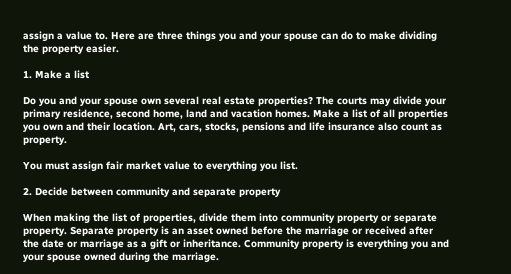assign a value to. Here are three things you and your spouse can do to make dividing the property easier.

1. Make a list

Do you and your spouse own several real estate properties? The courts may divide your primary residence, second home, land and vacation homes. Make a list of all properties you own and their location. Art, cars, stocks, pensions and life insurance also count as property.

You must assign fair market value to everything you list.

2. Decide between community and separate property

When making the list of properties, divide them into community property or separate property. Separate property is an asset owned before the marriage or received after the date or marriage as a gift or inheritance. Community property is everything you and your spouse owned during the marriage.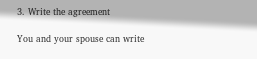3. Write the agreement

You and your spouse can write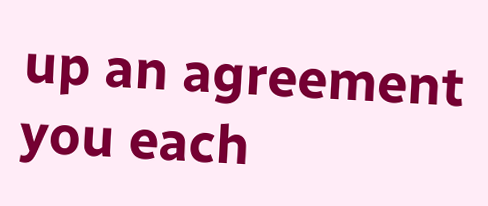up an agreement you each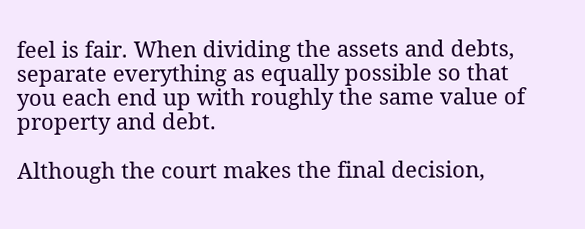feel is fair. When dividing the assets and debts, separate everything as equally possible so that you each end up with roughly the same value of property and debt.

Although the court makes the final decision,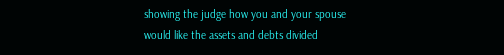showing the judge how you and your spouse would like the assets and debts divided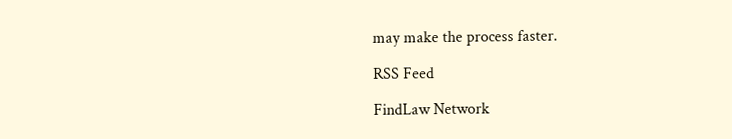may make the process faster.

RSS Feed

FindLaw Network